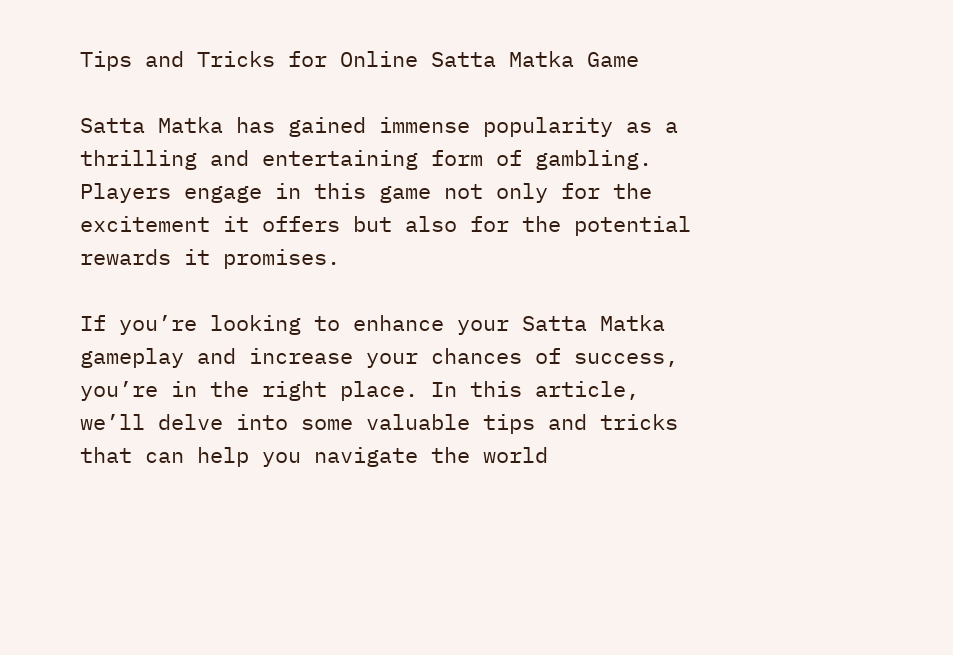Tips and Tricks for Online Satta Matka Game

Satta Matka has gained immense popularity as a thrilling and entertaining form of gambling. Players engage in this game not only for the excitement it offers but also for the potential rewards it promises.

If you’re looking to enhance your Satta Matka gameplay and increase your chances of success, you’re in the right place. In this article, we’ll delve into some valuable tips and tricks that can help you navigate the world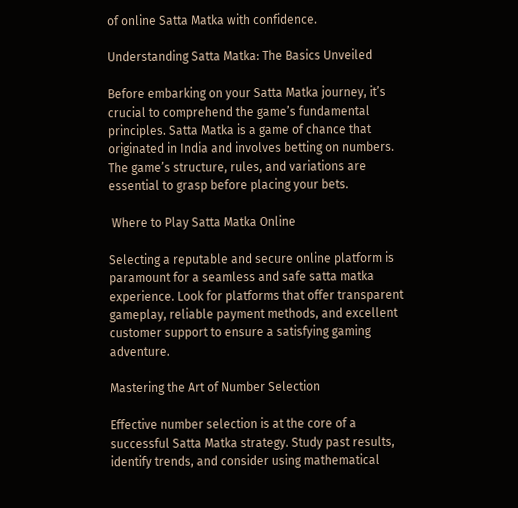of online Satta Matka with confidence.

Understanding Satta Matka: The Basics Unveiled

Before embarking on your Satta Matka journey, it’s crucial to comprehend the game’s fundamental principles. Satta Matka is a game of chance that originated in India and involves betting on numbers. The game’s structure, rules, and variations are essential to grasp before placing your bets.

 Where to Play Satta Matka Online

Selecting a reputable and secure online platform is paramount for a seamless and safe satta matka experience. Look for platforms that offer transparent gameplay, reliable payment methods, and excellent customer support to ensure a satisfying gaming adventure.

Mastering the Art of Number Selection

Effective number selection is at the core of a successful Satta Matka strategy. Study past results, identify trends, and consider using mathematical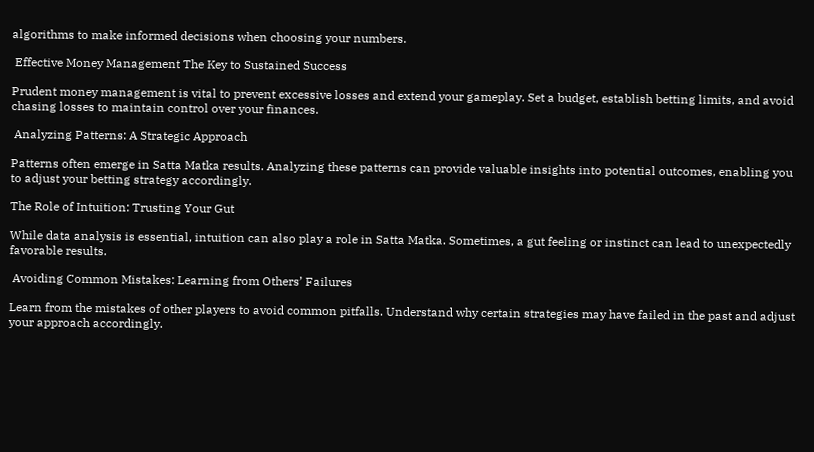algorithms to make informed decisions when choosing your numbers.

 Effective Money Management The Key to Sustained Success

Prudent money management is vital to prevent excessive losses and extend your gameplay. Set a budget, establish betting limits, and avoid chasing losses to maintain control over your finances.

 Analyzing Patterns: A Strategic Approach

Patterns often emerge in Satta Matka results. Analyzing these patterns can provide valuable insights into potential outcomes, enabling you to adjust your betting strategy accordingly.

The Role of Intuition: Trusting Your Gut

While data analysis is essential, intuition can also play a role in Satta Matka. Sometimes, a gut feeling or instinct can lead to unexpectedly favorable results.

 Avoiding Common Mistakes: Learning from Others’ Failures

Learn from the mistakes of other players to avoid common pitfalls. Understand why certain strategies may have failed in the past and adjust your approach accordingly.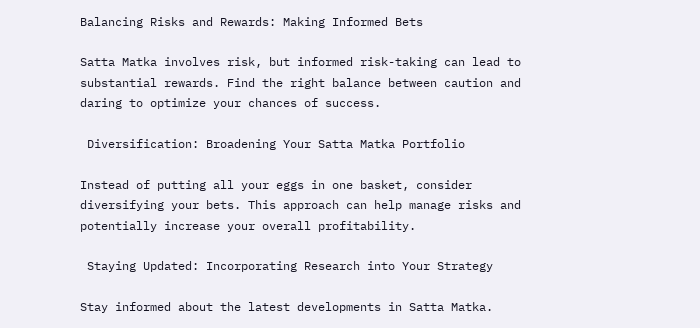Balancing Risks and Rewards: Making Informed Bets

Satta Matka involves risk, but informed risk-taking can lead to substantial rewards. Find the right balance between caution and daring to optimize your chances of success.

 Diversification: Broadening Your Satta Matka Portfolio

Instead of putting all your eggs in one basket, consider diversifying your bets. This approach can help manage risks and potentially increase your overall profitability.

 Staying Updated: Incorporating Research into Your Strategy

Stay informed about the latest developments in Satta Matka.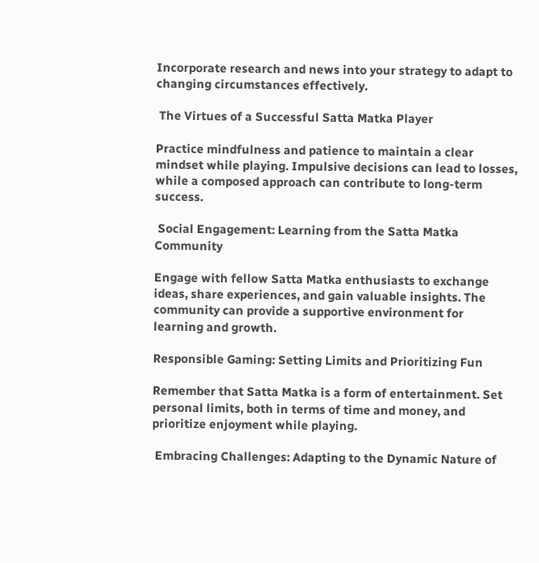Incorporate research and news into your strategy to adapt to changing circumstances effectively.

 The Virtues of a Successful Satta Matka Player

Practice mindfulness and patience to maintain a clear mindset while playing. Impulsive decisions can lead to losses, while a composed approach can contribute to long-term success.

 Social Engagement: Learning from the Satta Matka Community

Engage with fellow Satta Matka enthusiasts to exchange ideas, share experiences, and gain valuable insights. The community can provide a supportive environment for learning and growth.

Responsible Gaming: Setting Limits and Prioritizing Fun

Remember that Satta Matka is a form of entertainment. Set personal limits, both in terms of time and money, and prioritize enjoyment while playing.

 Embracing Challenges: Adapting to the Dynamic Nature of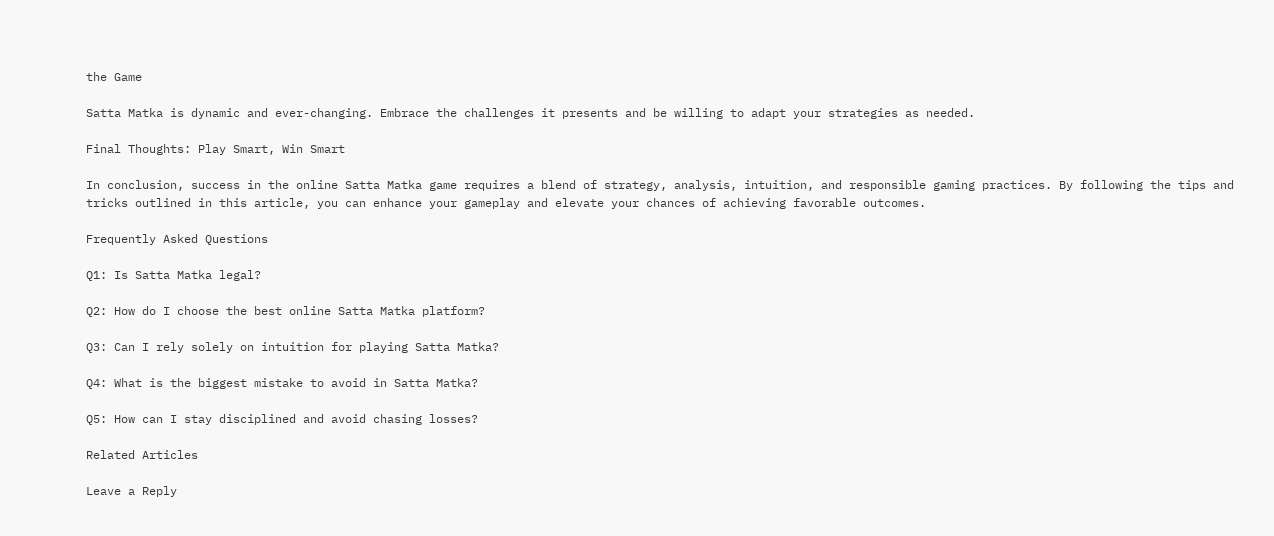the Game

Satta Matka is dynamic and ever-changing. Embrace the challenges it presents and be willing to adapt your strategies as needed.

Final Thoughts: Play Smart, Win Smart

In conclusion, success in the online Satta Matka game requires a blend of strategy, analysis, intuition, and responsible gaming practices. By following the tips and tricks outlined in this article, you can enhance your gameplay and elevate your chances of achieving favorable outcomes.

Frequently Asked Questions

Q1: Is Satta Matka legal?

Q2: How do I choose the best online Satta Matka platform?

Q3: Can I rely solely on intuition for playing Satta Matka?

Q4: What is the biggest mistake to avoid in Satta Matka?

Q5: How can I stay disciplined and avoid chasing losses?

Related Articles

Leave a Reply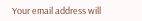Your email address will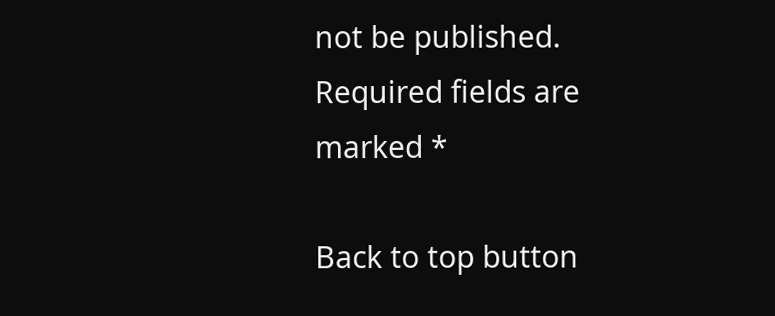not be published. Required fields are marked *

Back to top button